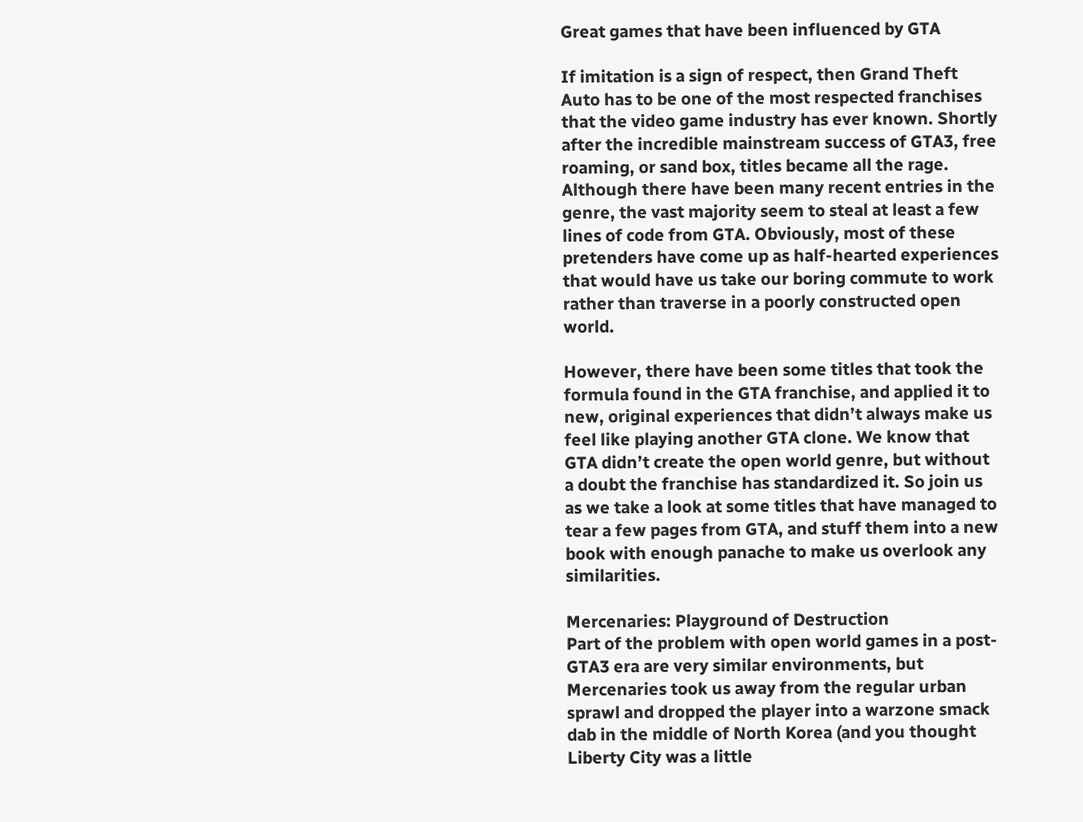Great games that have been influenced by GTA

If imitation is a sign of respect, then Grand Theft Auto has to be one of the most respected franchises that the video game industry has ever known. Shortly after the incredible mainstream success of GTA3, free roaming, or sand box, titles became all the rage. Although there have been many recent entries in the genre, the vast majority seem to steal at least a few lines of code from GTA. Obviously, most of these pretenders have come up as half-hearted experiences that would have us take our boring commute to work rather than traverse in a poorly constructed open world.

However, there have been some titles that took the formula found in the GTA franchise, and applied it to new, original experiences that didn’t always make us feel like playing another GTA clone. We know that GTA didn’t create the open world genre, but without a doubt the franchise has standardized it. So join us as we take a look at some titles that have managed to tear a few pages from GTA, and stuff them into a new book with enough panache to make us overlook any similarities.

Mercenaries: Playground of Destruction
Part of the problem with open world games in a post-GTA3 era are very similar environments, but Mercenaries took us away from the regular urban sprawl and dropped the player into a warzone smack dab in the middle of North Korea (and you thought Liberty City was a little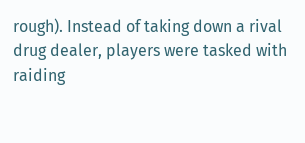rough). Instead of taking down a rival drug dealer, players were tasked with raiding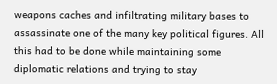weapons caches and infiltrating military bases to assassinate one of the many key political figures. All this had to be done while maintaining some diplomatic relations and trying to stay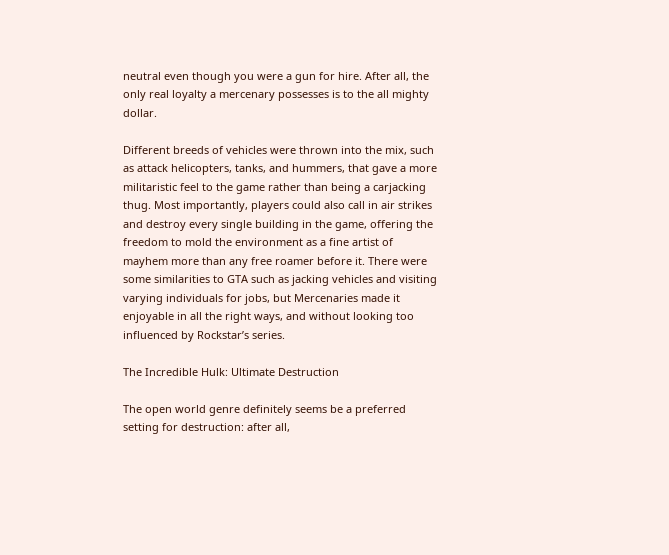neutral even though you were a gun for hire. After all, the only real loyalty a mercenary possesses is to the all mighty dollar.

Different breeds of vehicles were thrown into the mix, such as attack helicopters, tanks, and hummers, that gave a more militaristic feel to the game rather than being a carjacking thug. Most importantly, players could also call in air strikes and destroy every single building in the game, offering the freedom to mold the environment as a fine artist of mayhem more than any free roamer before it. There were some similarities to GTA such as jacking vehicles and visiting varying individuals for jobs, but Mercenaries made it enjoyable in all the right ways, and without looking too influenced by Rockstar’s series.

The Incredible Hulk: Ultimate Destruction

The open world genre definitely seems be a preferred setting for destruction: after all,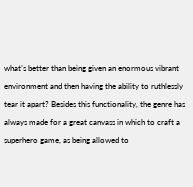what’s better than being given an enormous vibrant environment and then having the ability to ruthlessly tear it apart? Besides this functionality, the genre has always made for a great canvass in which to craft a superhero game, as being allowed to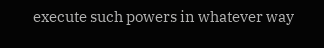execute such powers in whatever way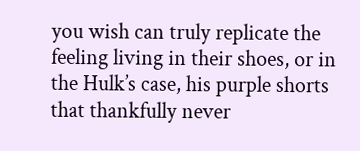you wish can truly replicate the feeling living in their shoes, or in the Hulk’s case, his purple shorts that thankfully never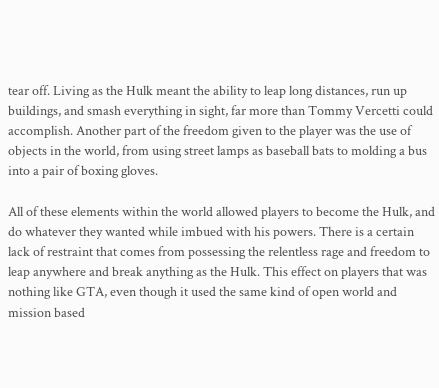tear off. Living as the Hulk meant the ability to leap long distances, run up buildings, and smash everything in sight, far more than Tommy Vercetti could accomplish. Another part of the freedom given to the player was the use of objects in the world, from using street lamps as baseball bats to molding a bus into a pair of boxing gloves.

All of these elements within the world allowed players to become the Hulk, and do whatever they wanted while imbued with his powers. There is a certain lack of restraint that comes from possessing the relentless rage and freedom to leap anywhere and break anything as the Hulk. This effect on players that was nothing like GTA, even though it used the same kind of open world and mission based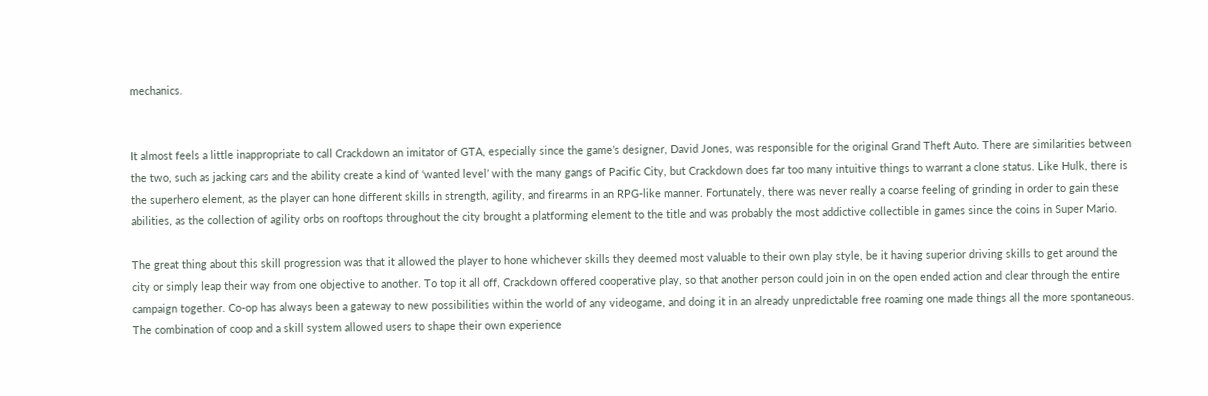mechanics.


It almost feels a little inappropriate to call Crackdown an imitator of GTA, especially since the game’s designer, David Jones, was responsible for the original Grand Theft Auto. There are similarities between the two, such as jacking cars and the ability create a kind of ‘wanted level’ with the many gangs of Pacific City, but Crackdown does far too many intuitive things to warrant a clone status. Like Hulk, there is the superhero element, as the player can hone different skills in strength, agility, and firearms in an RPG-like manner. Fortunately, there was never really a coarse feeling of grinding in order to gain these abilities, as the collection of agility orbs on rooftops throughout the city brought a platforming element to the title and was probably the most addictive collectible in games since the coins in Super Mario.

The great thing about this skill progression was that it allowed the player to hone whichever skills they deemed most valuable to their own play style, be it having superior driving skills to get around the city or simply leap their way from one objective to another. To top it all off, Crackdown offered cooperative play, so that another person could join in on the open ended action and clear through the entire campaign together. Co-op has always been a gateway to new possibilities within the world of any videogame, and doing it in an already unpredictable free roaming one made things all the more spontaneous. The combination of coop and a skill system allowed users to shape their own experience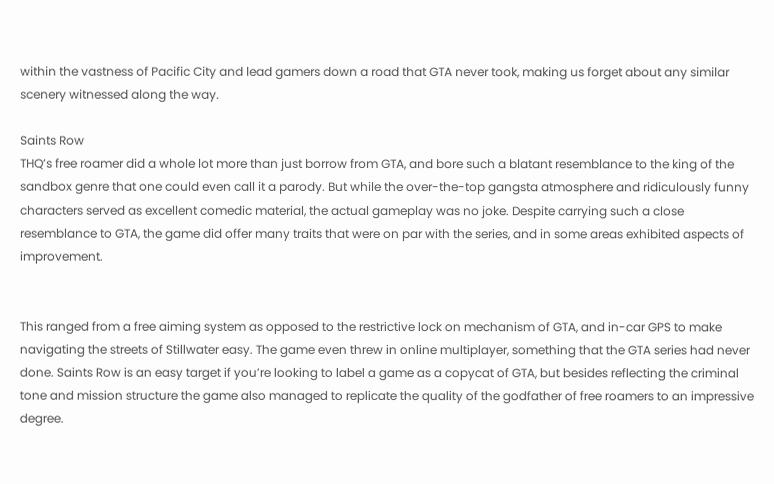within the vastness of Pacific City and lead gamers down a road that GTA never took, making us forget about any similar scenery witnessed along the way.

Saints Row
THQ’s free roamer did a whole lot more than just borrow from GTA, and bore such a blatant resemblance to the king of the sandbox genre that one could even call it a parody. But while the over-the-top gangsta atmosphere and ridiculously funny characters served as excellent comedic material, the actual gameplay was no joke. Despite carrying such a close resemblance to GTA, the game did offer many traits that were on par with the series, and in some areas exhibited aspects of improvement.


This ranged from a free aiming system as opposed to the restrictive lock on mechanism of GTA, and in-car GPS to make navigating the streets of Stillwater easy. The game even threw in online multiplayer, something that the GTA series had never done. Saints Row is an easy target if you’re looking to label a game as a copycat of GTA, but besides reflecting the criminal tone and mission structure the game also managed to replicate the quality of the godfather of free roamers to an impressive degree.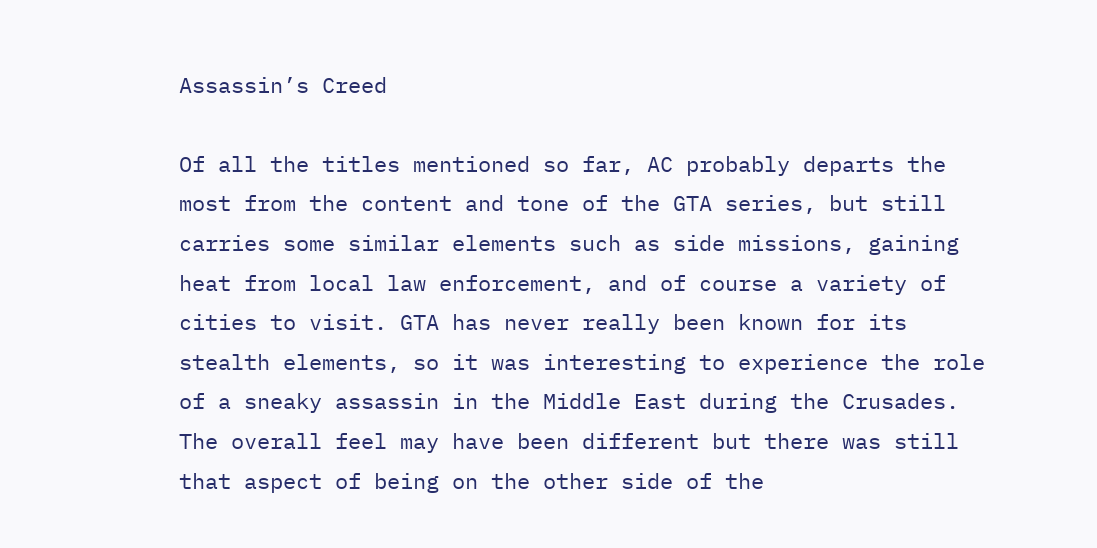Assassin’s Creed

Of all the titles mentioned so far, AC probably departs the most from the content and tone of the GTA series, but still carries some similar elements such as side missions, gaining heat from local law enforcement, and of course a variety of cities to visit. GTA has never really been known for its stealth elements, so it was interesting to experience the role of a sneaky assassin in the Middle East during the Crusades. The overall feel may have been different but there was still that aspect of being on the other side of the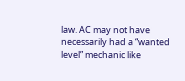law. AC may not have necessarily had a “wanted level” mechanic like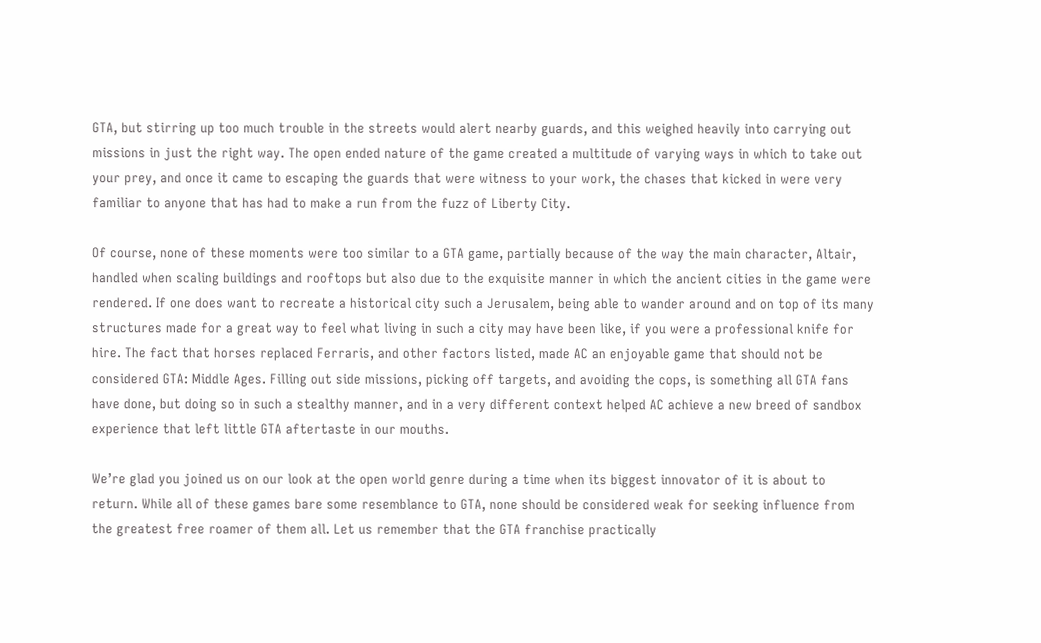GTA, but stirring up too much trouble in the streets would alert nearby guards, and this weighed heavily into carrying out missions in just the right way. The open ended nature of the game created a multitude of varying ways in which to take out your prey, and once it came to escaping the guards that were witness to your work, the chases that kicked in were very familiar to anyone that has had to make a run from the fuzz of Liberty City.

Of course, none of these moments were too similar to a GTA game, partially because of the way the main character, Altair, handled when scaling buildings and rooftops but also due to the exquisite manner in which the ancient cities in the game were rendered. If one does want to recreate a historical city such a Jerusalem, being able to wander around and on top of its many structures made for a great way to feel what living in such a city may have been like, if you were a professional knife for hire. The fact that horses replaced Ferraris, and other factors listed, made AC an enjoyable game that should not be considered GTA: Middle Ages. Filling out side missions, picking off targets, and avoiding the cops, is something all GTA fans have done, but doing so in such a stealthy manner, and in a very different context helped AC achieve a new breed of sandbox experience that left little GTA aftertaste in our mouths.

We’re glad you joined us on our look at the open world genre during a time when its biggest innovator of it is about to return. While all of these games bare some resemblance to GTA, none should be considered weak for seeking influence from the greatest free roamer of them all. Let us remember that the GTA franchise practically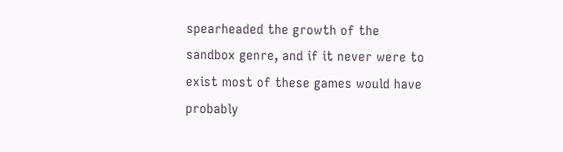spearheaded the growth of the sandbox genre, and if it never were to exist most of these games would have probably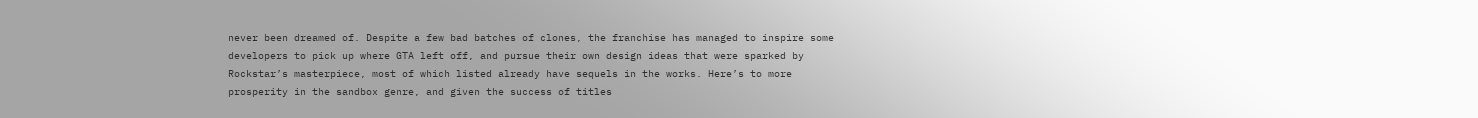never been dreamed of. Despite a few bad batches of clones, the franchise has managed to inspire some developers to pick up where GTA left off, and pursue their own design ideas that were sparked by Rockstar’s masterpiece, most of which listed already have sequels in the works. Here’s to more prosperity in the sandbox genre, and given the success of titles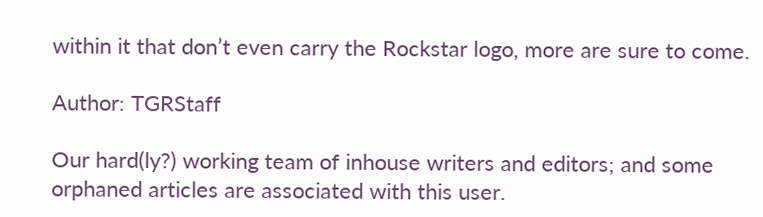within it that don’t even carry the Rockstar logo, more are sure to come.

Author: TGRStaff

Our hard(ly?) working team of inhouse writers and editors; and some orphaned articles are associated with this user.